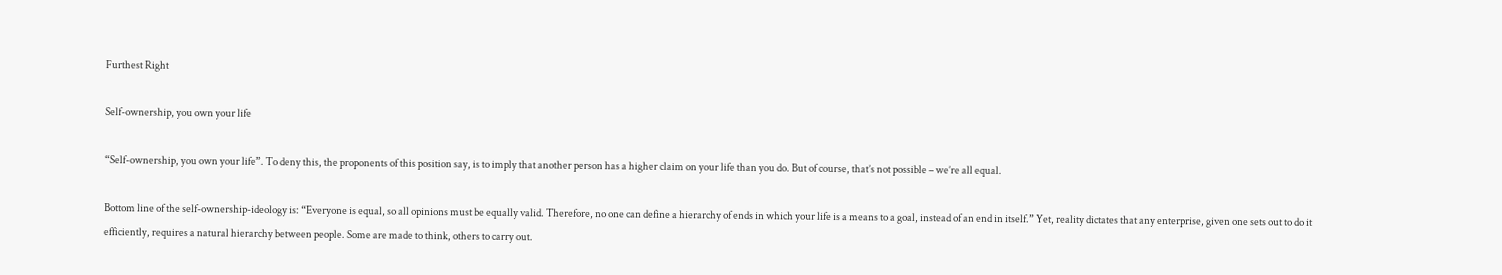Furthest Right

Self-ownership, you own your life

“Self-ownership, you own your life”. To deny this, the proponents of this position say, is to imply that another person has a higher claim on your life than you do. But of course, that’s not possible – we’re all equal.

Bottom line of the self-ownership-ideology is: “Everyone is equal, so all opinions must be equally valid. Therefore, no one can define a hierarchy of ends in which your life is a means to a goal, instead of an end in itself.” Yet, reality dictates that any enterprise, given one sets out to do it efficiently, requires a natural hierarchy between people. Some are made to think, others to carry out.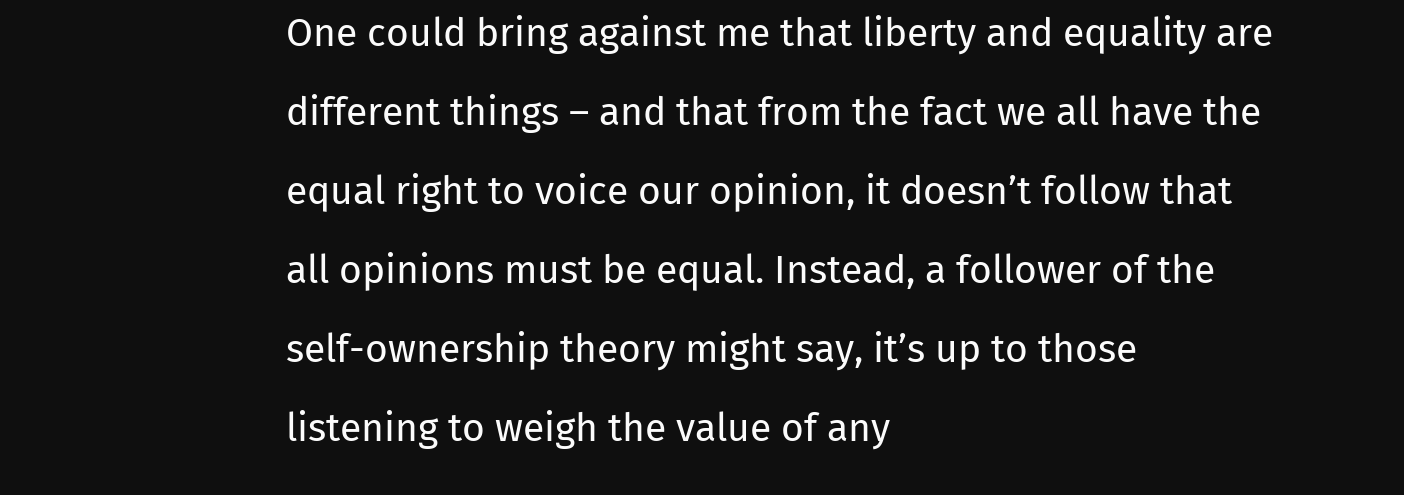One could bring against me that liberty and equality are different things – and that from the fact we all have the equal right to voice our opinion, it doesn’t follow that all opinions must be equal. Instead, a follower of the self-ownership theory might say, it’s up to those listening to weigh the value of any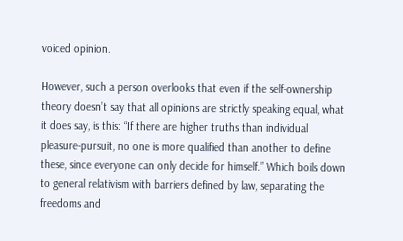voiced opinion.

However, such a person overlooks that even if the self-ownership theory doesn’t say that all opinions are strictly speaking equal, what it does say, is this: “If there are higher truths than individual pleasure-pursuit, no one is more qualified than another to define these, since everyone can only decide for himself.” Which boils down to general relativism with barriers defined by law, separating the freedoms and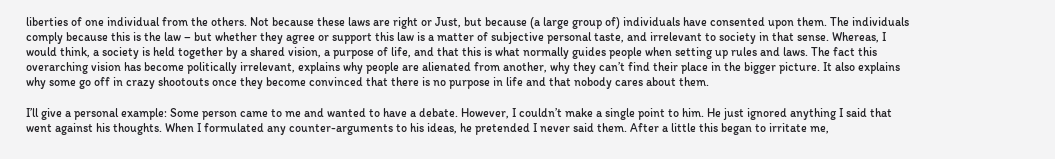liberties of one individual from the others. Not because these laws are right or Just, but because (a large group of) individuals have consented upon them. The individuals comply because this is the law – but whether they agree or support this law is a matter of subjective personal taste, and irrelevant to society in that sense. Whereas, I would think, a society is held together by a shared vision, a purpose of life, and that this is what normally guides people when setting up rules and laws. The fact this overarching vision has become politically irrelevant, explains why people are alienated from another, why they can’t find their place in the bigger picture. It also explains why some go off in crazy shootouts once they become convinced that there is no purpose in life and that nobody cares about them.

I’ll give a personal example: Some person came to me and wanted to have a debate. However, I couldn’t make a single point to him. He just ignored anything I said that went against his thoughts. When I formulated any counter-arguments to his ideas, he pretended I never said them. After a little this began to irritate me,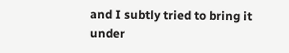and I subtly tried to bring it under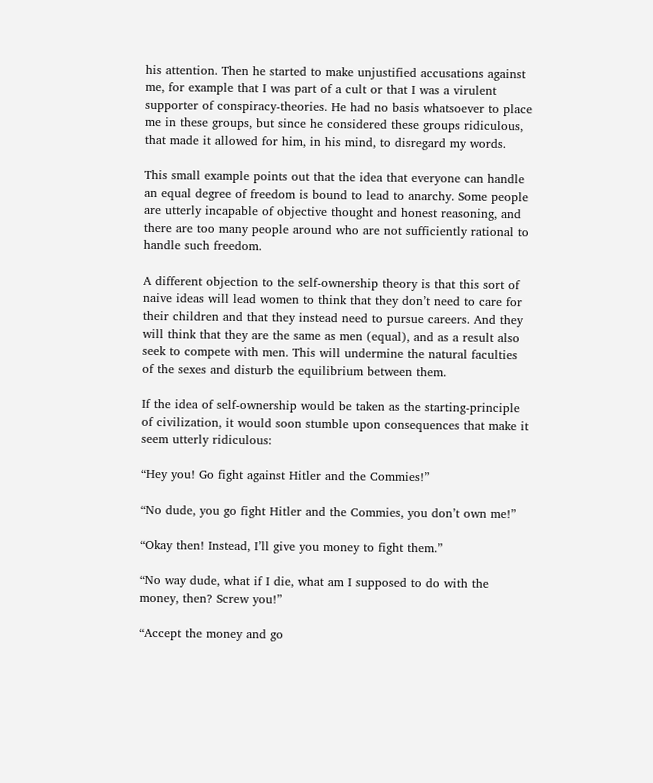his attention. Then he started to make unjustified accusations against me, for example that I was part of a cult or that I was a virulent supporter of conspiracy-theories. He had no basis whatsoever to place me in these groups, but since he considered these groups ridiculous, that made it allowed for him, in his mind, to disregard my words.

This small example points out that the idea that everyone can handle an equal degree of freedom is bound to lead to anarchy. Some people are utterly incapable of objective thought and honest reasoning, and there are too many people around who are not sufficiently rational to handle such freedom.

A different objection to the self-ownership theory is that this sort of naive ideas will lead women to think that they don’t need to care for their children and that they instead need to pursue careers. And they will think that they are the same as men (equal), and as a result also seek to compete with men. This will undermine the natural faculties of the sexes and disturb the equilibrium between them.

If the idea of self-ownership would be taken as the starting-principle of civilization, it would soon stumble upon consequences that make it seem utterly ridiculous:

“Hey you! Go fight against Hitler and the Commies!”

“No dude, you go fight Hitler and the Commies, you don’t own me!”

“Okay then! Instead, I’ll give you money to fight them.”

“No way dude, what if I die, what am I supposed to do with the money, then? Screw you!”

“Accept the money and go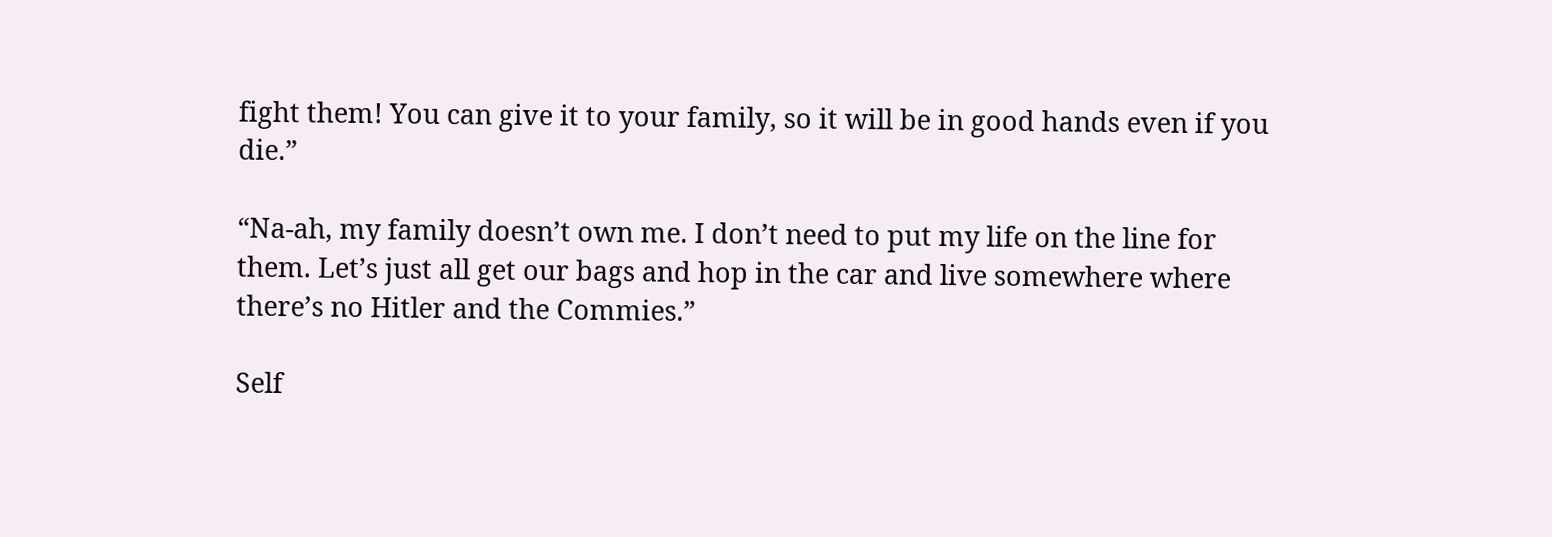fight them! You can give it to your family, so it will be in good hands even if you die.”

“Na-ah, my family doesn’t own me. I don’t need to put my life on the line for them. Let’s just all get our bags and hop in the car and live somewhere where there’s no Hitler and the Commies.”

Self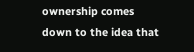ownership comes down to the idea that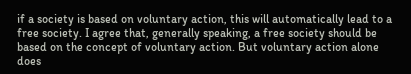if a society is based on voluntary action, this will automatically lead to a free society. I agree that, generally speaking, a free society should be based on the concept of voluntary action. But voluntary action alone does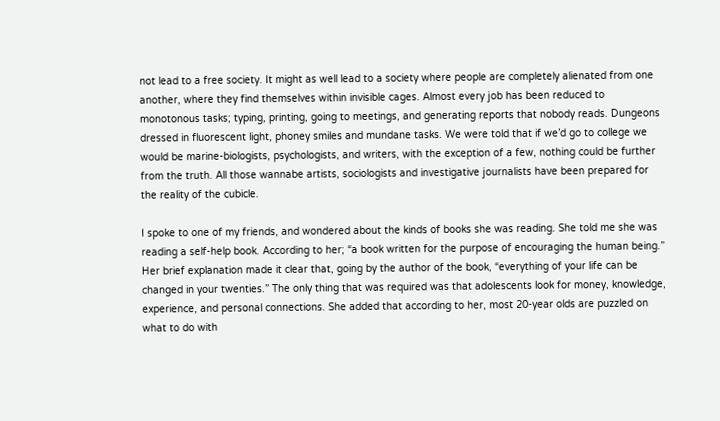not lead to a free society. It might as well lead to a society where people are completely alienated from one another, where they find themselves within invisible cages. Almost every job has been reduced to monotonous tasks; typing, printing, going to meetings, and generating reports that nobody reads. Dungeons dressed in fluorescent light, phoney smiles and mundane tasks. We were told that if we’d go to college we would be marine-biologists, psychologists, and writers, with the exception of a few, nothing could be further from the truth. All those wannabe artists, sociologists and investigative journalists have been prepared for the reality of the cubicle.

I spoke to one of my friends, and wondered about the kinds of books she was reading. She told me she was reading a self-help book. According to her; “a book written for the purpose of encouraging the human being.” Her brief explanation made it clear that, going by the author of the book, “everything of your life can be changed in your twenties.” The only thing that was required was that adolescents look for money, knowledge, experience, and personal connections. She added that according to her, most 20-year olds are puzzled on what to do with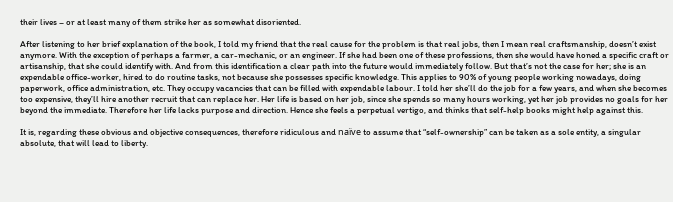their lives – or at least many of them strike her as somewhat disoriented.

After listening to her brief explanation of the book, I told my friend that the real cause for the problem is that real jobs, then I mean real craftsmanship, doesn’t exist anymore. With the exception of perhaps a farmer, a car-mechanic, or an engineer. If she had been one of these professions, then she would have honed a specific craft or artisanship, that she could identify with. And from this identification a clear path into the future would immediately follow. But that’s not the case for her; she is an expendable office-worker, hired to do routine tasks, not because she possesses specific knowledge. This applies to 90% of young people working nowadays, doing paperwork, office administration, etc. They occupy vacancies that can be filled with expendable labour. I told her she’ll do the job for a few years, and when she becomes too expensive, they’ll hire another recruit that can replace her. Her life is based on her job, since she spends so many hours working, yet her job provides no goals for her beyond the immediate. Therefore her life lacks purpose and direction. Hence she feels a perpetual vertigo, and thinks that self-help books might help against this.

It is, regarding these obvious and objective consequences, therefore ridiculous and naïve to assume that “self-ownership” can be taken as a sole entity, a singular absolute, that will lead to liberty.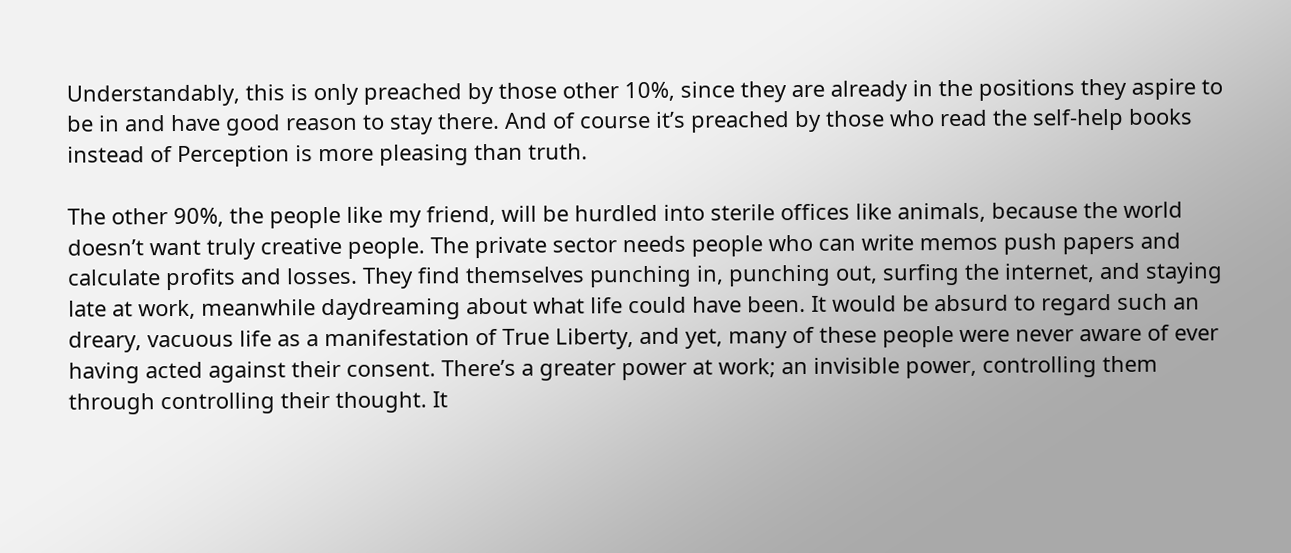Understandably, this is only preached by those other 10%, since they are already in the positions they aspire to be in and have good reason to stay there. And of course it’s preached by those who read the self-help books instead of Perception is more pleasing than truth.

The other 90%, the people like my friend, will be hurdled into sterile offices like animals, because the world doesn’t want truly creative people. The private sector needs people who can write memos push papers and calculate profits and losses. They find themselves punching in, punching out, surfing the internet, and staying late at work, meanwhile daydreaming about what life could have been. It would be absurd to regard such an dreary, vacuous life as a manifestation of True Liberty, and yet, many of these people were never aware of ever having acted against their consent. There’s a greater power at work; an invisible power, controlling them through controlling their thought. It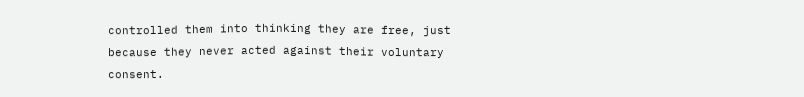controlled them into thinking they are free, just because they never acted against their voluntary consent.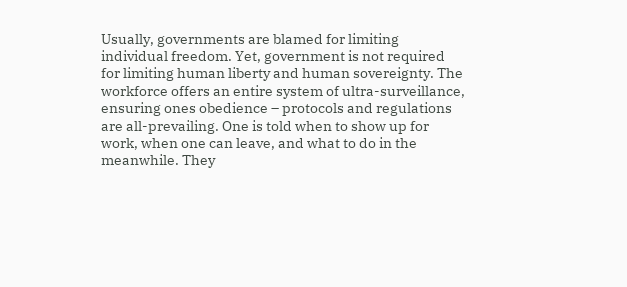Usually, governments are blamed for limiting individual freedom. Yet, government is not required for limiting human liberty and human sovereignty. The workforce offers an entire system of ultra-surveillance, ensuring ones obedience – protocols and regulations are all-prevailing. One is told when to show up for work, when one can leave, and what to do in the meanwhile. They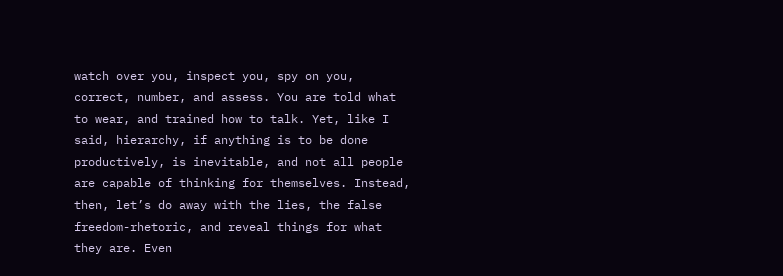watch over you, inspect you, spy on you, correct, number, and assess. You are told what to wear, and trained how to talk. Yet, like I said, hierarchy, if anything is to be done productively, is inevitable, and not all people are capable of thinking for themselves. Instead, then, let’s do away with the lies, the false freedom-rhetoric, and reveal things for what they are. Even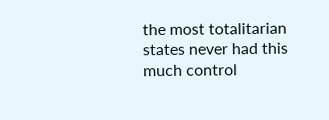the most totalitarian states never had this much control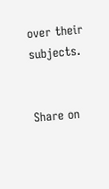over their subjects.


Share on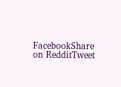FacebookShare on RedditTweet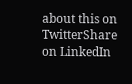about this on TwitterShare on LinkedIn